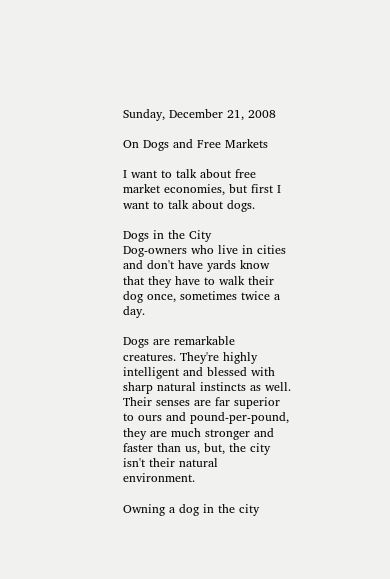Sunday, December 21, 2008

On Dogs and Free Markets

I want to talk about free market economies, but first I want to talk about dogs.

Dogs in the City
Dog-owners who live in cities and don't have yards know that they have to walk their dog once, sometimes twice a day.

Dogs are remarkable creatures. They're highly intelligent and blessed with sharp natural instincts as well. Their senses are far superior to ours and pound-per-pound, they are much stronger and faster than us, but, the city isn't their natural environment.

Owning a dog in the city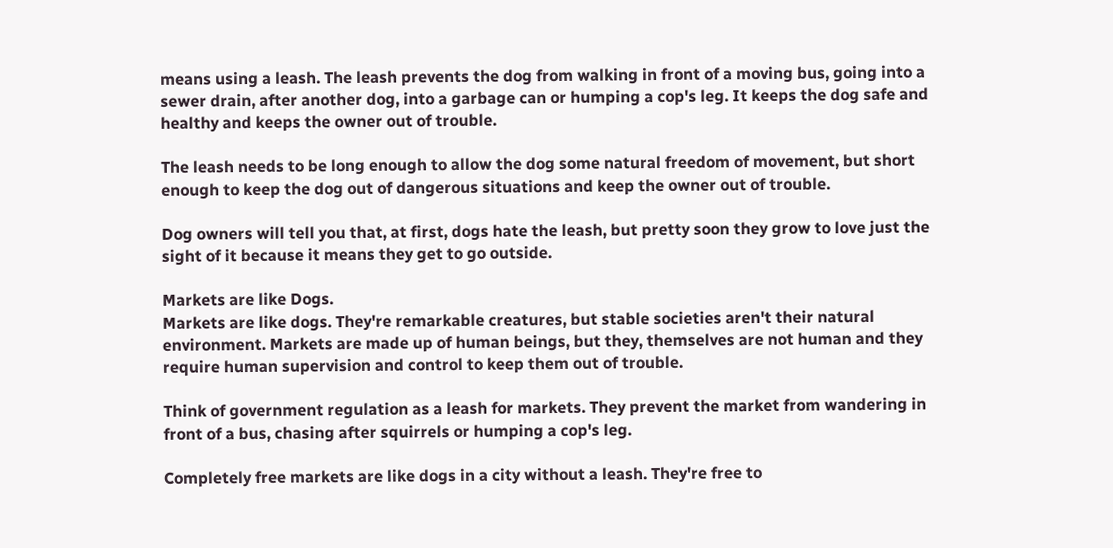means using a leash. The leash prevents the dog from walking in front of a moving bus, going into a sewer drain, after another dog, into a garbage can or humping a cop's leg. It keeps the dog safe and healthy and keeps the owner out of trouble.

The leash needs to be long enough to allow the dog some natural freedom of movement, but short enough to keep the dog out of dangerous situations and keep the owner out of trouble.

Dog owners will tell you that, at first, dogs hate the leash, but pretty soon they grow to love just the sight of it because it means they get to go outside.

Markets are like Dogs.
Markets are like dogs. They're remarkable creatures, but stable societies aren't their natural environment. Markets are made up of human beings, but they, themselves are not human and they require human supervision and control to keep them out of trouble.

Think of government regulation as a leash for markets. They prevent the market from wandering in front of a bus, chasing after squirrels or humping a cop's leg.

Completely free markets are like dogs in a city without a leash. They're free to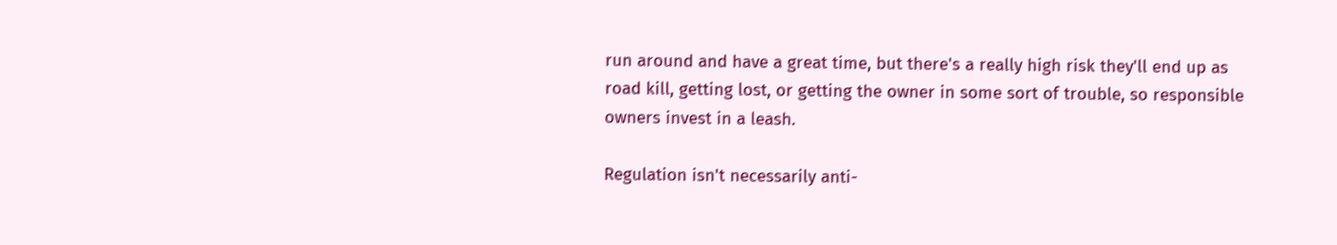run around and have a great time, but there's a really high risk they'll end up as road kill, getting lost, or getting the owner in some sort of trouble, so responsible owners invest in a leash.

Regulation isn't necessarily anti-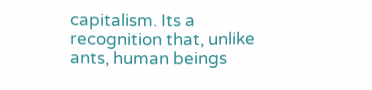capitalism. Its a recognition that, unlike ants, human beings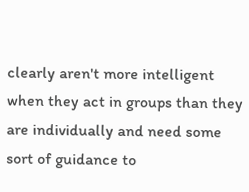clearly aren't more intelligent when they act in groups than they are individually and need some sort of guidance to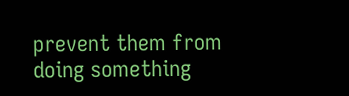prevent them from doing something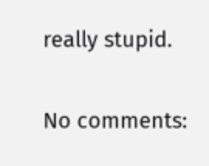really stupid.

No comments: